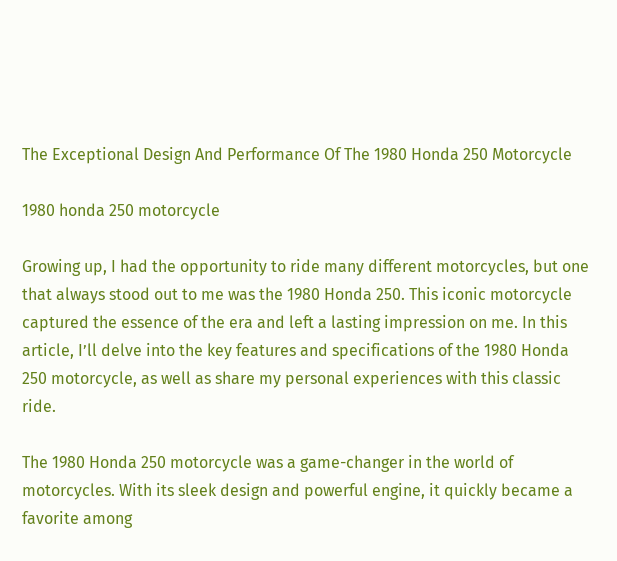The Exceptional Design And Performance Of The 1980 Honda 250 Motorcycle

1980 honda 250 motorcycle

Growing up, I had the opportunity to ride many different motorcycles, but one that always stood out to me was the 1980 Honda 250. This iconic motorcycle captured the essence of the era and left a lasting impression on me. In this article, I’ll delve into the key features and specifications of the 1980 Honda 250 motorcycle, as well as share my personal experiences with this classic ride.

The 1980 Honda 250 motorcycle was a game-changer in the world of motorcycles. With its sleek design and powerful engine, it quickly became a favorite among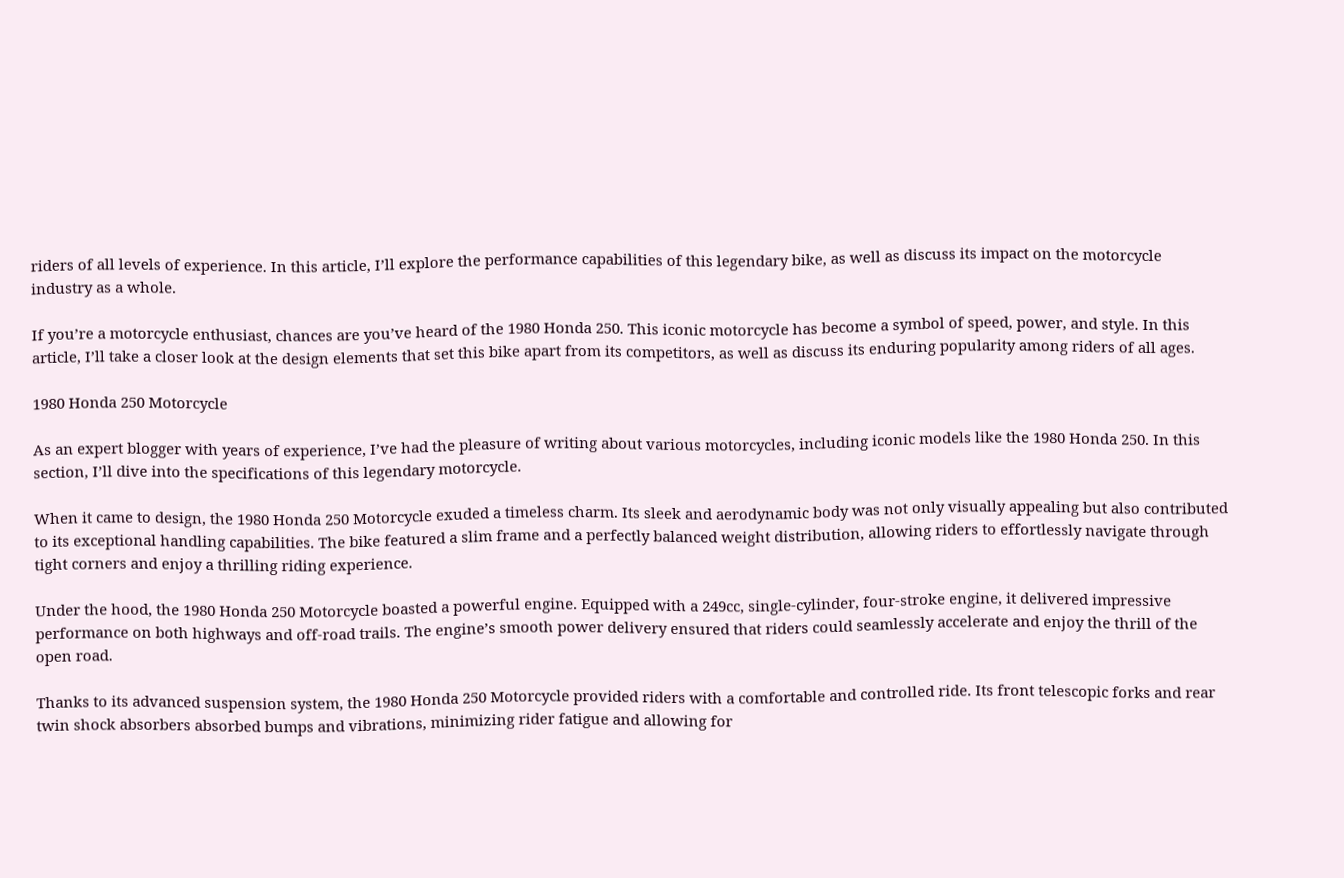riders of all levels of experience. In this article, I’ll explore the performance capabilities of this legendary bike, as well as discuss its impact on the motorcycle industry as a whole.

If you’re a motorcycle enthusiast, chances are you’ve heard of the 1980 Honda 250. This iconic motorcycle has become a symbol of speed, power, and style. In this article, I’ll take a closer look at the design elements that set this bike apart from its competitors, as well as discuss its enduring popularity among riders of all ages.

1980 Honda 250 Motorcycle

As an expert blogger with years of experience, I’ve had the pleasure of writing about various motorcycles, including iconic models like the 1980 Honda 250. In this section, I’ll dive into the specifications of this legendary motorcycle.

When it came to design, the 1980 Honda 250 Motorcycle exuded a timeless charm. Its sleek and aerodynamic body was not only visually appealing but also contributed to its exceptional handling capabilities. The bike featured a slim frame and a perfectly balanced weight distribution, allowing riders to effortlessly navigate through tight corners and enjoy a thrilling riding experience.

Under the hood, the 1980 Honda 250 Motorcycle boasted a powerful engine. Equipped with a 249cc, single-cylinder, four-stroke engine, it delivered impressive performance on both highways and off-road trails. The engine’s smooth power delivery ensured that riders could seamlessly accelerate and enjoy the thrill of the open road.

Thanks to its advanced suspension system, the 1980 Honda 250 Motorcycle provided riders with a comfortable and controlled ride. Its front telescopic forks and rear twin shock absorbers absorbed bumps and vibrations, minimizing rider fatigue and allowing for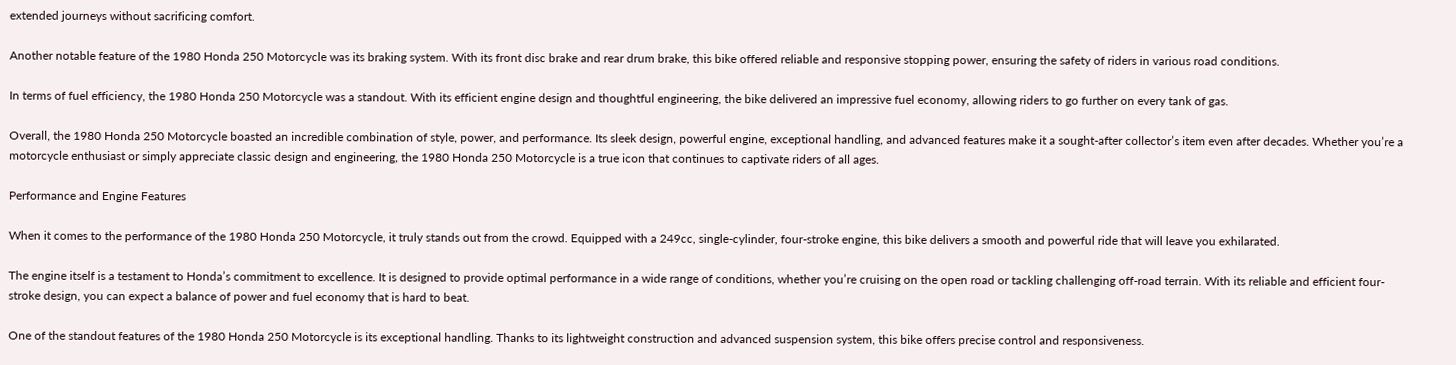extended journeys without sacrificing comfort.

Another notable feature of the 1980 Honda 250 Motorcycle was its braking system. With its front disc brake and rear drum brake, this bike offered reliable and responsive stopping power, ensuring the safety of riders in various road conditions.

In terms of fuel efficiency, the 1980 Honda 250 Motorcycle was a standout. With its efficient engine design and thoughtful engineering, the bike delivered an impressive fuel economy, allowing riders to go further on every tank of gas.

Overall, the 1980 Honda 250 Motorcycle boasted an incredible combination of style, power, and performance. Its sleek design, powerful engine, exceptional handling, and advanced features make it a sought-after collector’s item even after decades. Whether you’re a motorcycle enthusiast or simply appreciate classic design and engineering, the 1980 Honda 250 Motorcycle is a true icon that continues to captivate riders of all ages.

Performance and Engine Features

When it comes to the performance of the 1980 Honda 250 Motorcycle, it truly stands out from the crowd. Equipped with a 249cc, single-cylinder, four-stroke engine, this bike delivers a smooth and powerful ride that will leave you exhilarated.

The engine itself is a testament to Honda’s commitment to excellence. It is designed to provide optimal performance in a wide range of conditions, whether you’re cruising on the open road or tackling challenging off-road terrain. With its reliable and efficient four-stroke design, you can expect a balance of power and fuel economy that is hard to beat.

One of the standout features of the 1980 Honda 250 Motorcycle is its exceptional handling. Thanks to its lightweight construction and advanced suspension system, this bike offers precise control and responsiveness.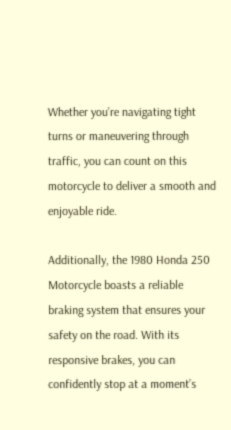Whether you’re navigating tight turns or maneuvering through traffic, you can count on this motorcycle to deliver a smooth and enjoyable ride.

Additionally, the 1980 Honda 250 Motorcycle boasts a reliable braking system that ensures your safety on the road. With its responsive brakes, you can confidently stop at a moment’s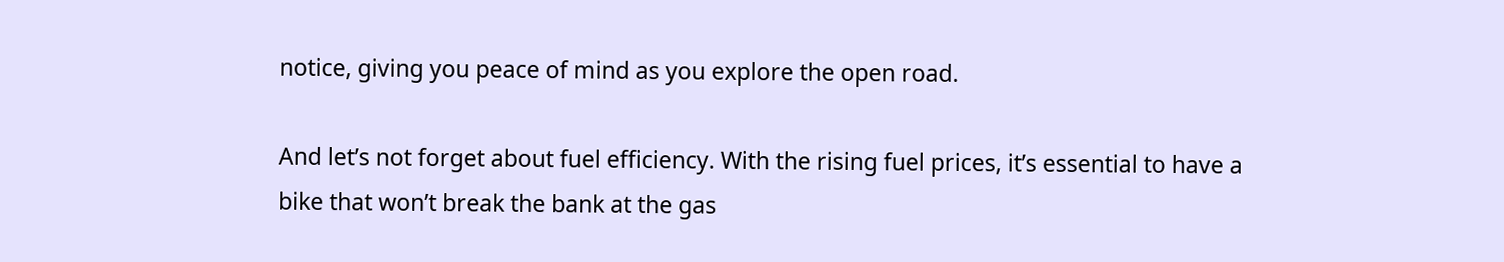notice, giving you peace of mind as you explore the open road.

And let’s not forget about fuel efficiency. With the rising fuel prices, it’s essential to have a bike that won’t break the bank at the gas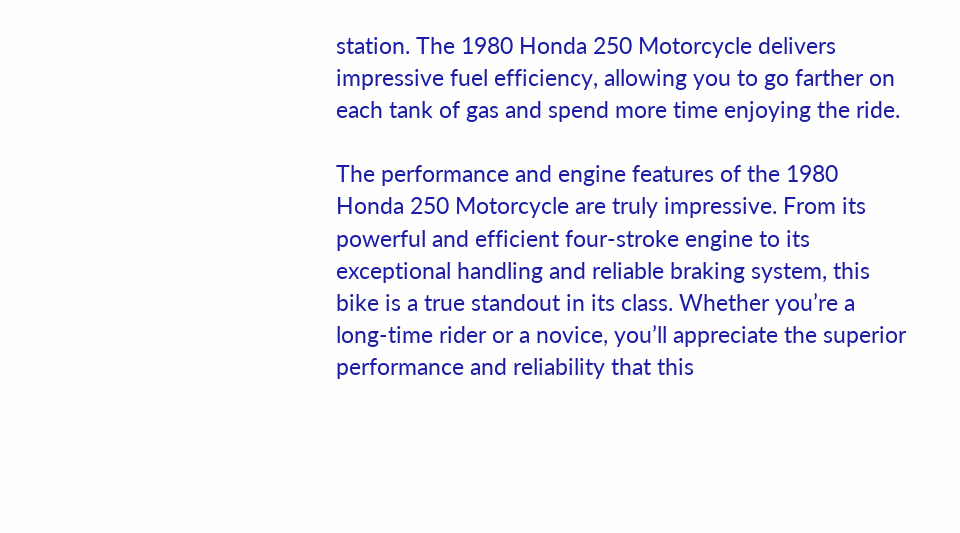station. The 1980 Honda 250 Motorcycle delivers impressive fuel efficiency, allowing you to go farther on each tank of gas and spend more time enjoying the ride.

The performance and engine features of the 1980 Honda 250 Motorcycle are truly impressive. From its powerful and efficient four-stroke engine to its exceptional handling and reliable braking system, this bike is a true standout in its class. Whether you’re a long-time rider or a novice, you’ll appreciate the superior performance and reliability that this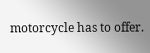motorcycle has to offer.